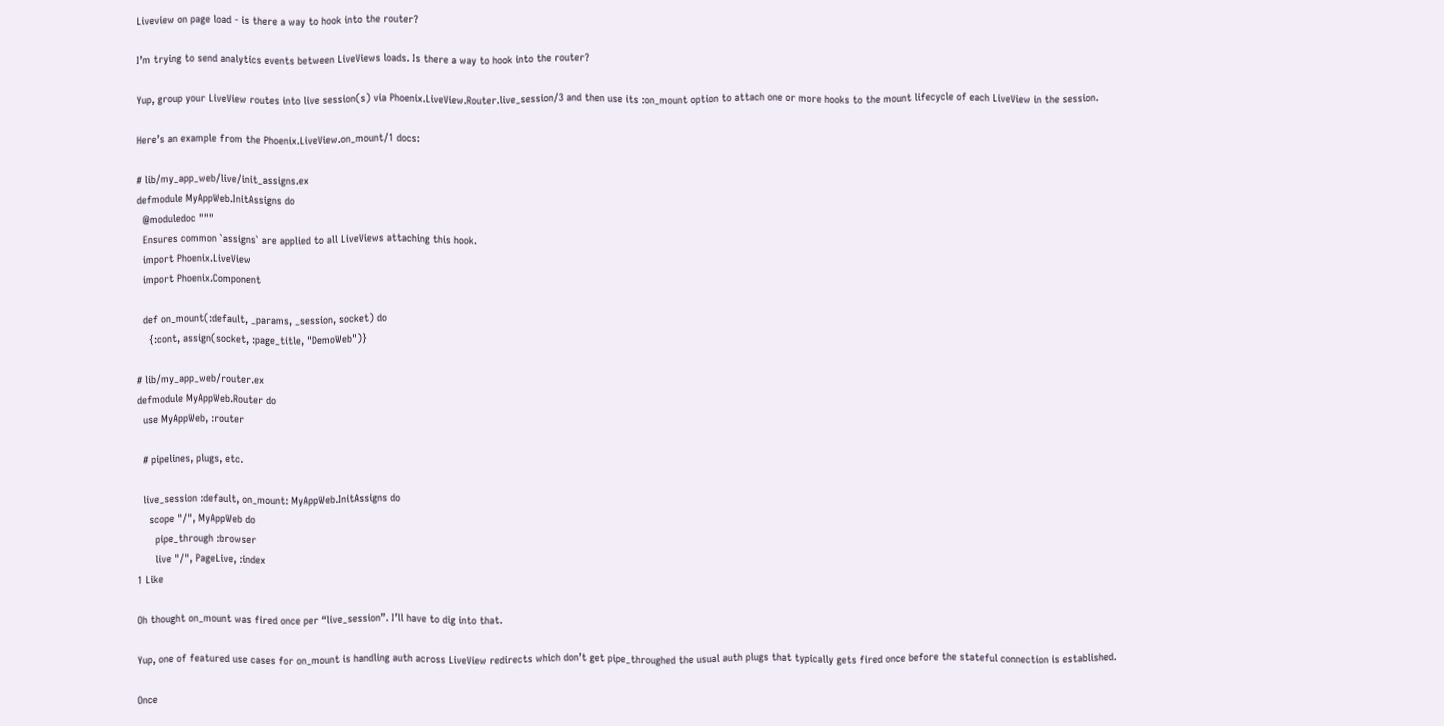Liveview on page load - is there a way to hook into the router?

I’m trying to send analytics events between LiveViews loads. Is there a way to hook into the router?

Yup, group your LiveView routes into live session(s) via Phoenix.LiveView.Router.live_session/3 and then use its :on_mount option to attach one or more hooks to the mount lifecycle of each LiveView in the session.

Here’s an example from the Phoenix.LiveView.on_mount/1 docs:

# lib/my_app_web/live/init_assigns.ex
defmodule MyAppWeb.InitAssigns do
  @moduledoc """
  Ensures common `assigns` are applied to all LiveViews attaching this hook.
  import Phoenix.LiveView
  import Phoenix.Component

  def on_mount(:default, _params, _session, socket) do
    {:cont, assign(socket, :page_title, "DemoWeb")}

# lib/my_app_web/router.ex
defmodule MyAppWeb.Router do
  use MyAppWeb, :router

  # pipelines, plugs, etc.

  live_session :default, on_mount: MyAppWeb.InitAssigns do
    scope "/", MyAppWeb do
      pipe_through :browser
      live "/", PageLive, :index
1 Like

Oh thought on_mount was fired once per “live_session”. I’ll have to dig into that.

Yup, one of featured use cases for on_mount is handling auth across LiveView redirects which don’t get pipe_throughed the usual auth plugs that typically gets fired once before the stateful connection is established.

Once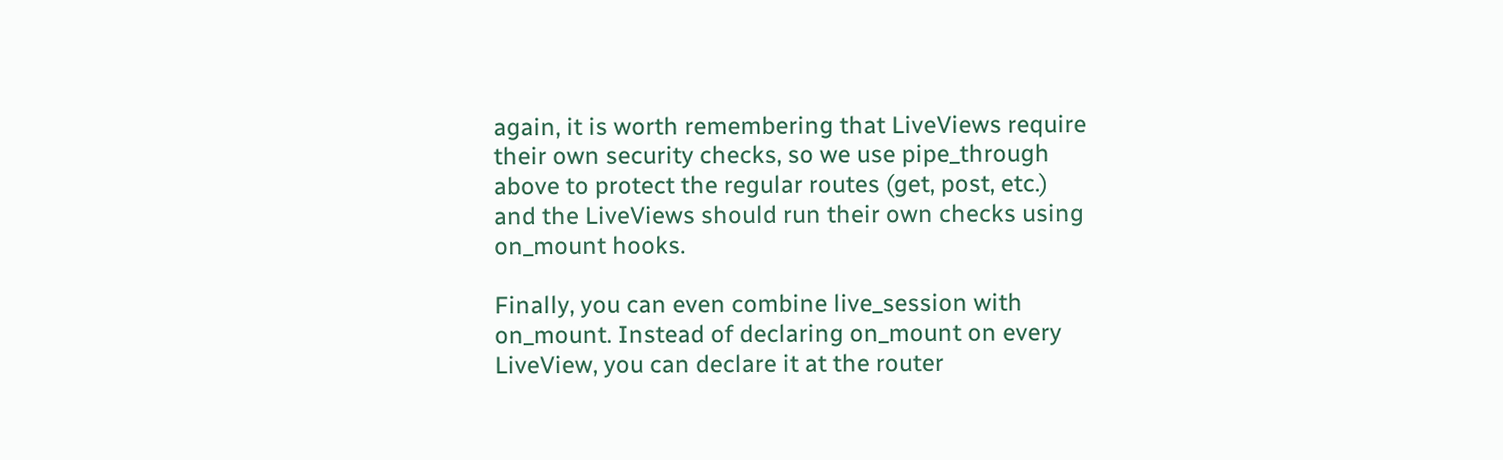again, it is worth remembering that LiveViews require their own security checks, so we use pipe_through above to protect the regular routes (get, post, etc.) and the LiveViews should run their own checks using on_mount hooks.

Finally, you can even combine live_session with on_mount. Instead of declaring on_mount on every LiveView, you can declare it at the router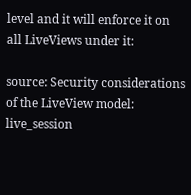level and it will enforce it on all LiveViews under it:

source: Security considerations of the LiveView model: live_session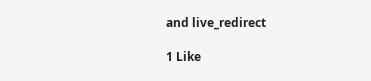and live_redirect

1 Like